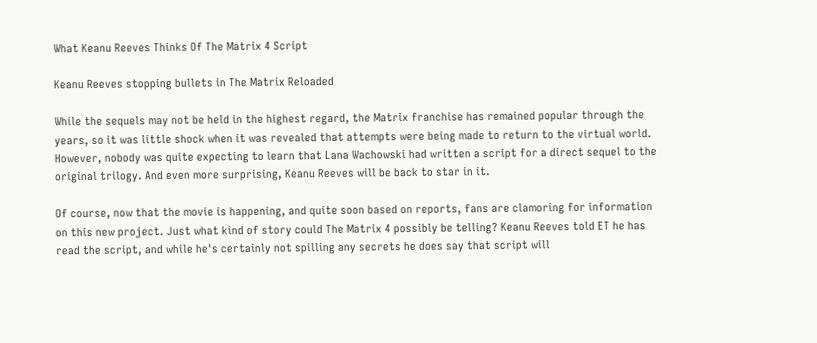What Keanu Reeves Thinks Of The Matrix 4 Script

Keanu Reeves stopping bullets in The Matrix Reloaded

While the sequels may not be held in the highest regard, the Matrix franchise has remained popular through the years, so it was little shock when it was revealed that attempts were being made to return to the virtual world. However, nobody was quite expecting to learn that Lana Wachowski had written a script for a direct sequel to the original trilogy. And even more surprising, Keanu Reeves will be back to star in it.

Of course, now that the movie is happening, and quite soon based on reports, fans are clamoring for information on this new project. Just what kind of story could The Matrix 4 possibly be telling? Keanu Reeves told ET he has read the script, and while he's certainly not spilling any secrets he does say that script will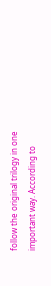follow the original trilogy in one important way. According to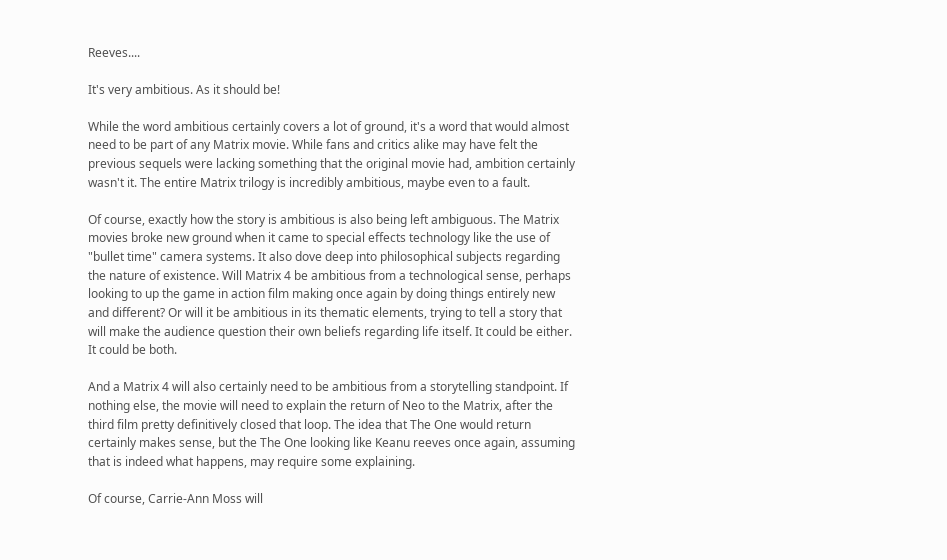Reeves....

It's very ambitious. As it should be!

While the word ambitious certainly covers a lot of ground, it's a word that would almost need to be part of any Matrix movie. While fans and critics alike may have felt the previous sequels were lacking something that the original movie had, ambition certainly wasn't it. The entire Matrix trilogy is incredibly ambitious, maybe even to a fault.

Of course, exactly how the story is ambitious is also being left ambiguous. The Matrix movies broke new ground when it came to special effects technology like the use of "bullet time" camera systems. It also dove deep into philosophical subjects regarding the nature of existence. Will Matrix 4 be ambitious from a technological sense, perhaps looking to up the game in action film making once again by doing things entirely new and different? Or will it be ambitious in its thematic elements, trying to tell a story that will make the audience question their own beliefs regarding life itself. It could be either. It could be both.

And a Matrix 4 will also certainly need to be ambitious from a storytelling standpoint. If nothing else, the movie will need to explain the return of Neo to the Matrix, after the third film pretty definitively closed that loop. The idea that The One would return certainly makes sense, but the The One looking like Keanu reeves once again, assuming that is indeed what happens, may require some explaining.

Of course, Carrie-Ann Moss will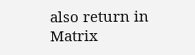also return in Matrix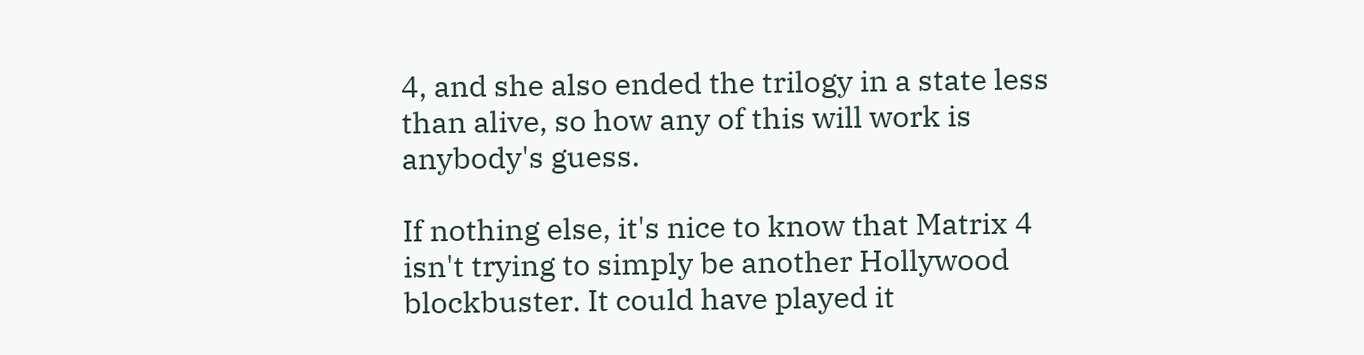4, and she also ended the trilogy in a state less than alive, so how any of this will work is anybody's guess.

If nothing else, it's nice to know that Matrix 4 isn't trying to simply be another Hollywood blockbuster. It could have played it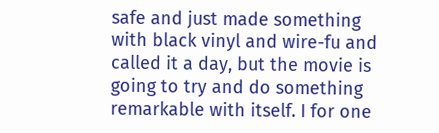safe and just made something with black vinyl and wire-fu and called it a day, but the movie is going to try and do something remarkable with itself. I for one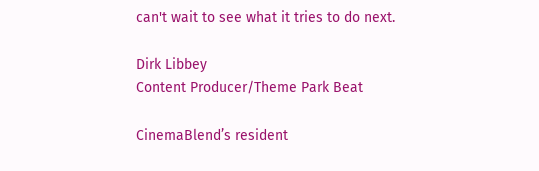can't wait to see what it tries to do next.

Dirk Libbey
Content Producer/Theme Park Beat

CinemaBlend’s resident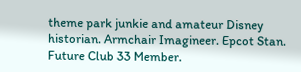theme park junkie and amateur Disney historian. Armchair Imagineer. Epcot Stan. Future Club 33 Member.